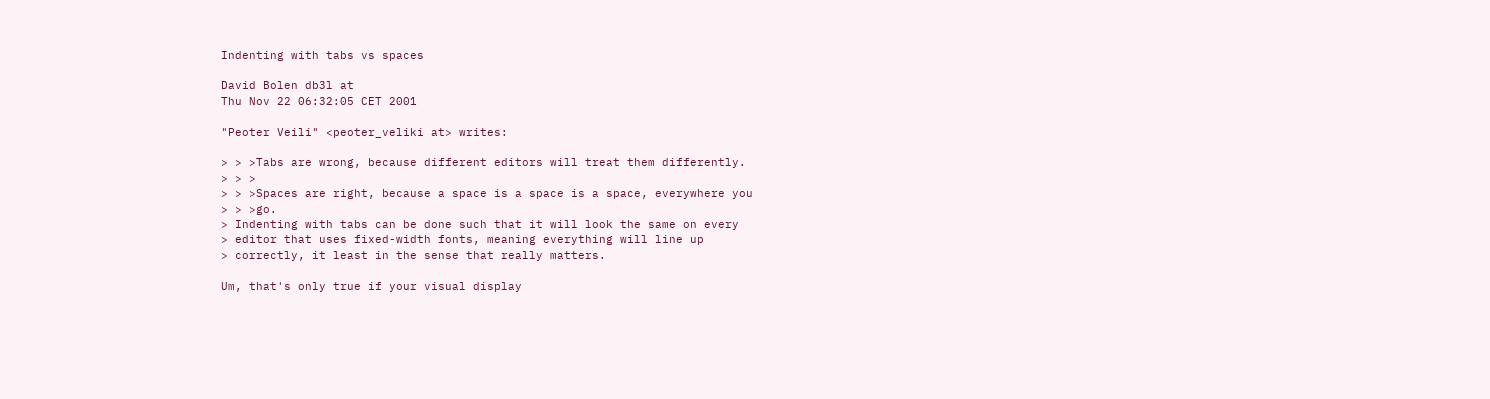Indenting with tabs vs spaces

David Bolen db3l at
Thu Nov 22 06:32:05 CET 2001

"Peoter Veili" <peoter_veliki at> writes:

> > >Tabs are wrong, because different editors will treat them differently.
> > >
> > >Spaces are right, because a space is a space is a space, everywhere you
> > >go.
> Indenting with tabs can be done such that it will look the same on every
> editor that uses fixed-width fonts, meaning everything will line up
> correctly, it least in the sense that really matters.

Um, that's only true if your visual display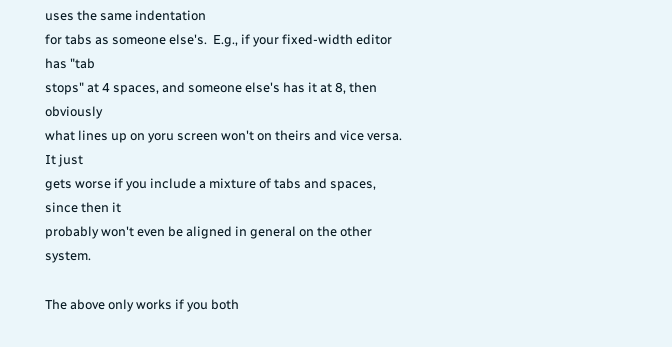uses the same indentation
for tabs as someone else's.  E.g., if your fixed-width editor has "tab
stops" at 4 spaces, and someone else's has it at 8, then obviously
what lines up on yoru screen won't on theirs and vice versa.  It just
gets worse if you include a mixture of tabs and spaces, since then it
probably won't even be aligned in general on the other system.

The above only works if you both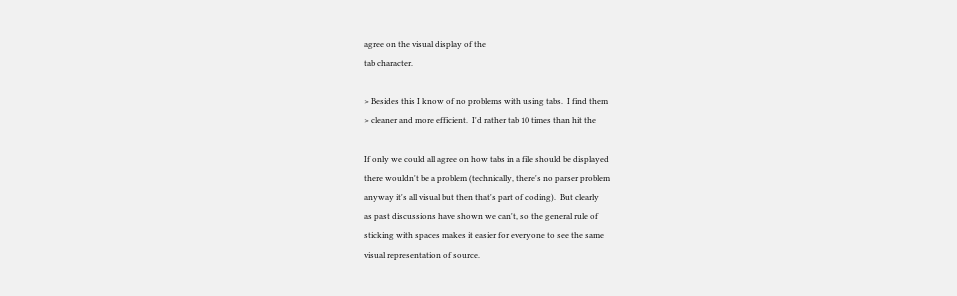agree on the visual display of the
tab character.

> Besides this I know of no problems with using tabs.  I find them
> cleaner and more efficient.  I'd rather tab 10 times than hit the

If only we could all agree on how tabs in a file should be displayed
there wouldn't be a problem (technically, there's no parser problem
anyway it's all visual but then that's part of coding).  But clearly
as past discussions have shown we can't, so the general rule of
sticking with spaces makes it easier for everyone to see the same
visual representation of source.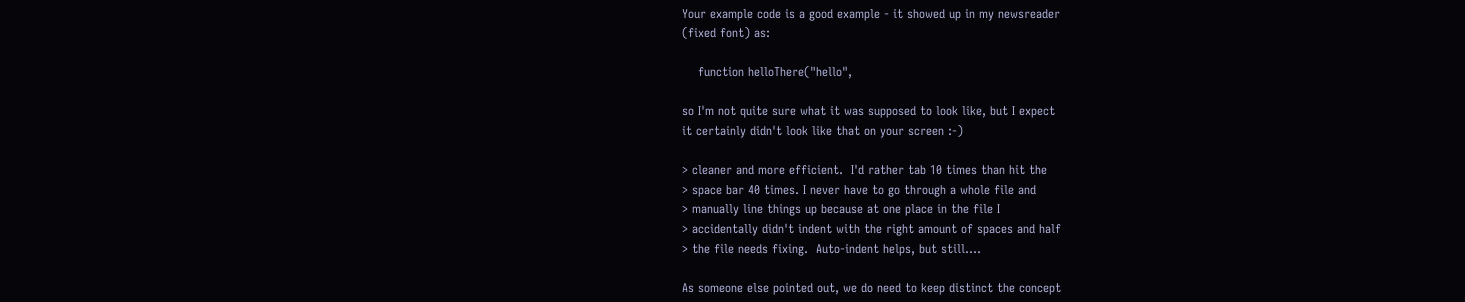Your example code is a good example - it showed up in my newsreader
(fixed font) as:

    function helloThere("hello",

so I'm not quite sure what it was supposed to look like, but I expect
it certainly didn't look like that on your screen :-)

> cleaner and more efficient.  I'd rather tab 10 times than hit the
> space bar 40 times. I never have to go through a whole file and
> manually line things up because at one place in the file I
> accidentally didn't indent with the right amount of spaces and half
> the file needs fixing.  Auto-indent helps, but still....

As someone else pointed out, we do need to keep distinct the concept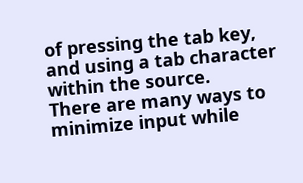of pressing the tab key, and using a tab character within the source.
There are many ways to minimize input while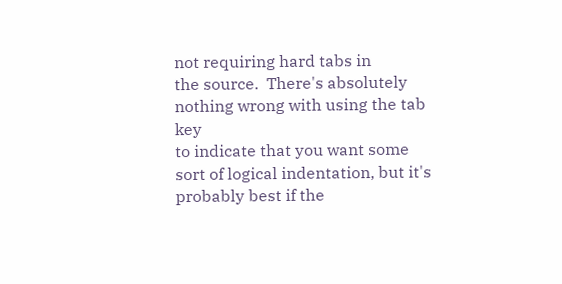not requiring hard tabs in
the source.  There's absolutely nothing wrong with using the tab key
to indicate that you want some sort of logical indentation, but it's
probably best if the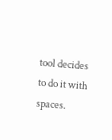tool decides to do it with spaces.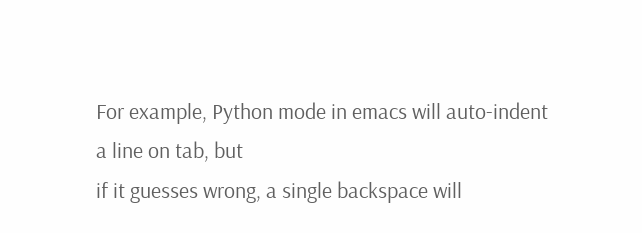For example, Python mode in emacs will auto-indent a line on tab, but
if it guesses wrong, a single backspace will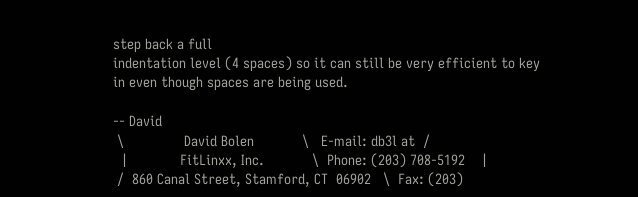step back a full
indentation level (4 spaces) so it can still be very efficient to key
in even though spaces are being used.

-- David
 \               David Bolen            \   E-mail: db3l at  /
  |             FitLinxx, Inc.            \  Phone: (203) 708-5192    |
 /  860 Canal Street, Stamford, CT  06902   \  Fax: (203)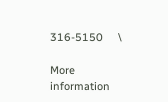316-5150     \

More information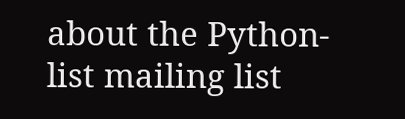about the Python-list mailing list